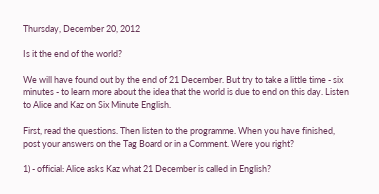Thursday, December 20, 2012

Is it the end of the world?

We will have found out by the end of 21 December. But try to take a little time - six minutes - to learn more about the idea that the world is due to end on this day. Listen to Alice and Kaz on Six Minute English.

First, read the questions. Then listen to the programme. When you have finished, post your answers on the Tag Board or in a Comment. Were you right?

1) - official: Alice asks Kaz what 21 December is called in English?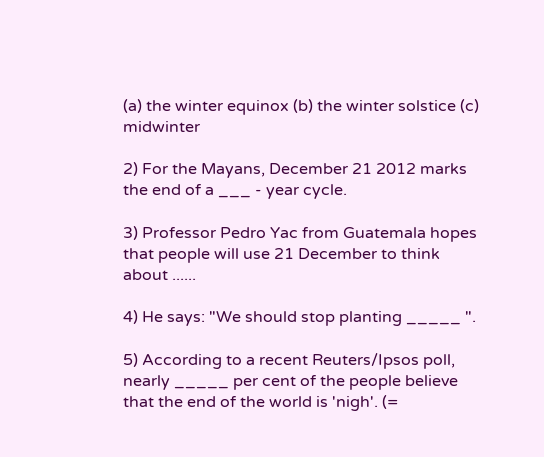(a) the winter equinox (b) the winter solstice (c) midwinter

2) For the Mayans, December 21 2012 marks the end of a ___ - year cycle.

3) Professor Pedro Yac from Guatemala hopes that people will use 21 December to think about ......

4) He says: "We should stop planting _____ ".

5) According to a recent Reuters/Ipsos poll, nearly _____ per cent of the people believe that the end of the world is 'nigh'. (=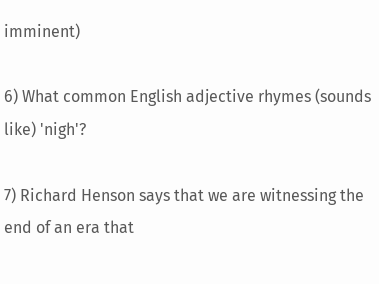imminent)

6) What common English adjective rhymes (sounds like) 'nigh'?

7) Richard Henson says that we are witnessing the end of an era that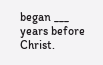began ___ years before Christ.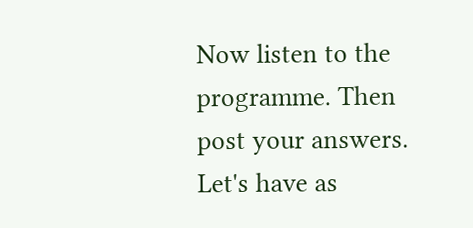Now listen to the programme. Then post your answers. Let's have as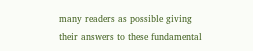many readers as possible giving their answers to these fundamental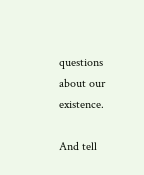questions about our existence.

And tell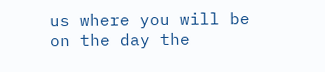us where you will be on the day the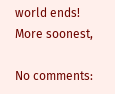world ends! More soonest,

No comments: